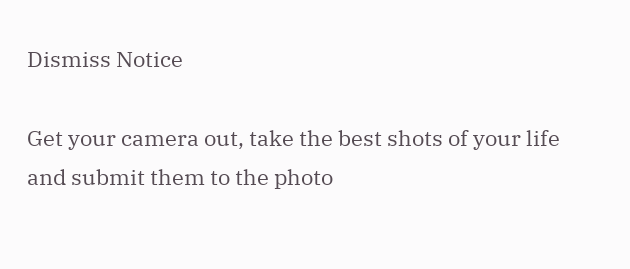Dismiss Notice

Get your camera out, take the best shots of your life and submit them to the photo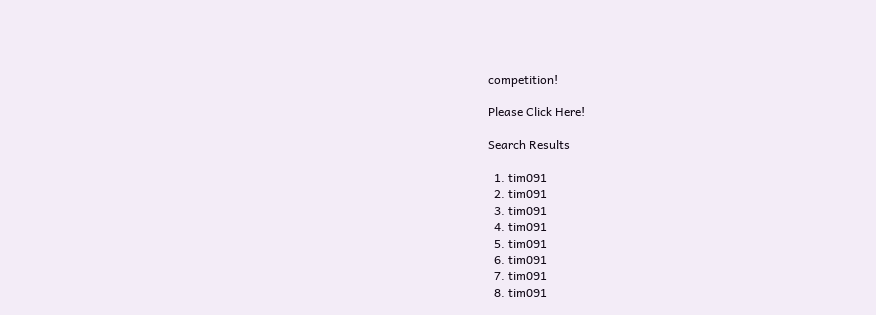competition!

Please Click Here!

Search Results

  1. tim091
  2. tim091
  3. tim091
  4. tim091
  5. tim091
  6. tim091
  7. tim091
  8. tim091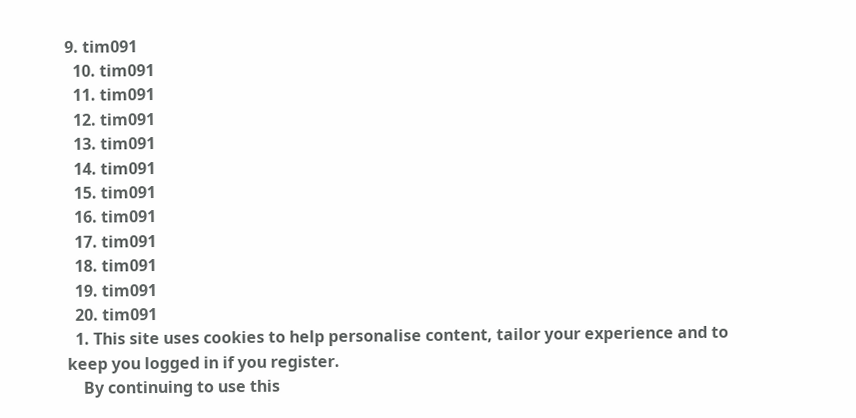9. tim091
  10. tim091
  11. tim091
  12. tim091
  13. tim091
  14. tim091
  15. tim091
  16. tim091
  17. tim091
  18. tim091
  19. tim091
  20. tim091
  1. This site uses cookies to help personalise content, tailor your experience and to keep you logged in if you register.
    By continuing to use this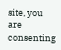site, you are consenting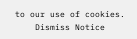to our use of cookies.
    Dismiss Notice